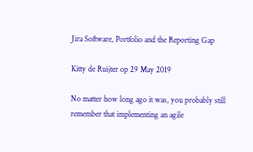Jira Software, Portfolio and the Reporting Gap

Kitty de Ruijter op 29 May 2019

No matter how long ago it was, you probably still remember that implementing an agile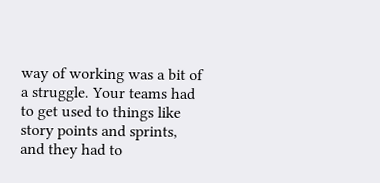way of working was a bit of a struggle. Your teams had to get used to things like story points and sprints, and they had to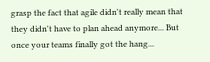grasp the fact that agile didn't really mean that they didn't have to plan ahead anymore... But once your teams finally got the hang...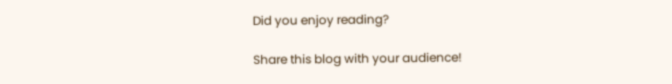Did you enjoy reading?

Share this blog with your audience!